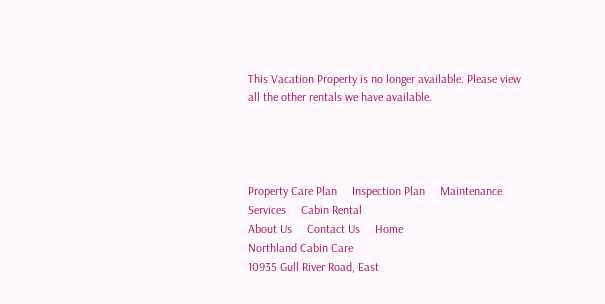This Vacation Property is no longer available. Please view all the other rentals we have available.




Property Care Plan     Inspection Plan     Maintenance Services     Cabin Rental
About Us     Contact Us     Home
Northland Cabin Care
10935 Gull River Road, East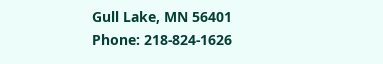Gull Lake, MN 56401
Phone: 218-824-1626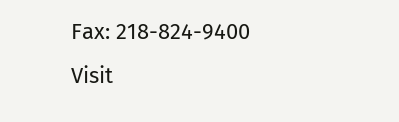Fax: 218-824-9400
Visit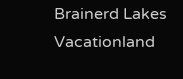Brainerd Lakes Vacationland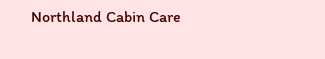Northland Cabin Care